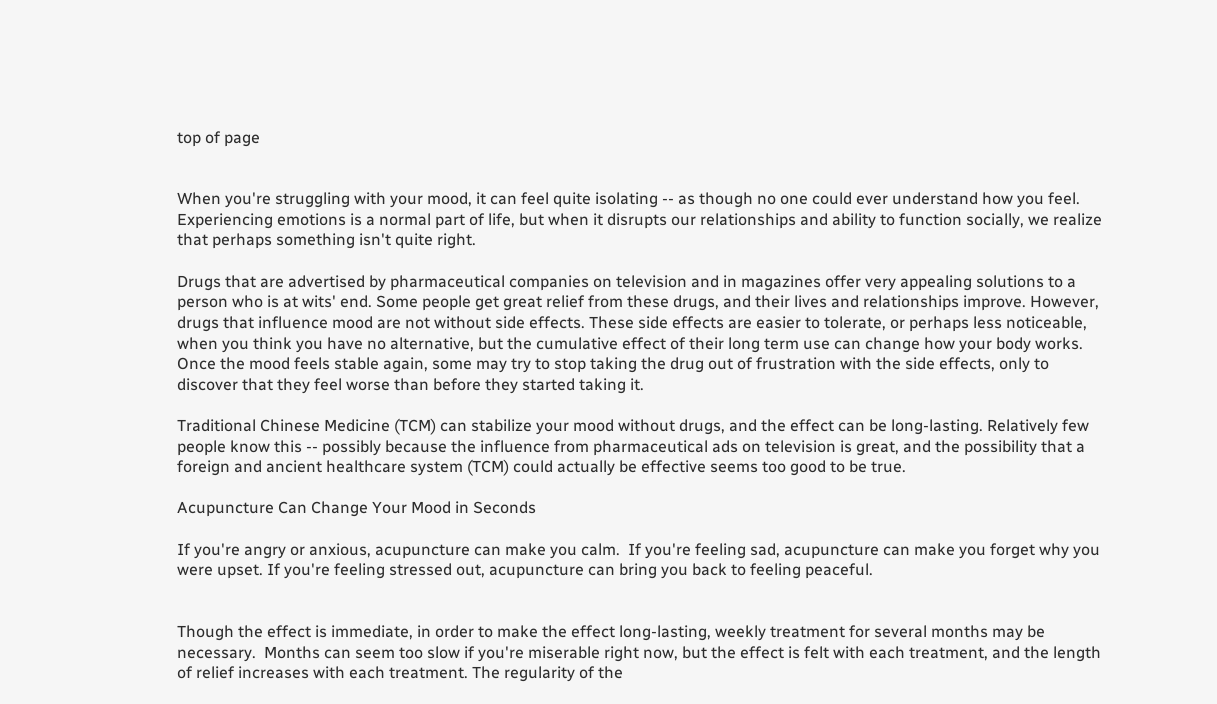top of page


When you're struggling with your mood, it can feel quite isolating -- as though no one could ever understand how you feel.  Experiencing emotions is a normal part of life, but when it disrupts our relationships and ability to function socially, we realize that perhaps something isn't quite right.

Drugs that are advertised by pharmaceutical companies on television and in magazines offer very appealing solutions to a person who is at wits' end. Some people get great relief from these drugs, and their lives and relationships improve. However, drugs that influence mood are not without side effects. These side effects are easier to tolerate, or perhaps less noticeable, when you think you have no alternative, but the cumulative effect of their long term use can change how your body works.  Once the mood feels stable again, some may try to stop taking the drug out of frustration with the side effects, only to discover that they feel worse than before they started taking it.

Traditional Chinese Medicine (TCM) can stabilize your mood without drugs, and the effect can be long-lasting. Relatively few people know this -- possibly because the influence from pharmaceutical ads on television is great, and the possibility that a foreign and ancient healthcare system (TCM) could actually be effective seems too good to be true.

Acupuncture Can Change Your Mood in Seconds

If you're angry or anxious, acupuncture can make you calm.  If you're feeling sad, acupuncture can make you forget why you were upset. If you're feeling stressed out, acupuncture can bring you back to feeling peaceful.


Though the effect is immediate, in order to make the effect long-lasting, weekly treatment for several months may be necessary.  Months can seem too slow if you're miserable right now, but the effect is felt with each treatment, and the length of relief increases with each treatment. The regularity of the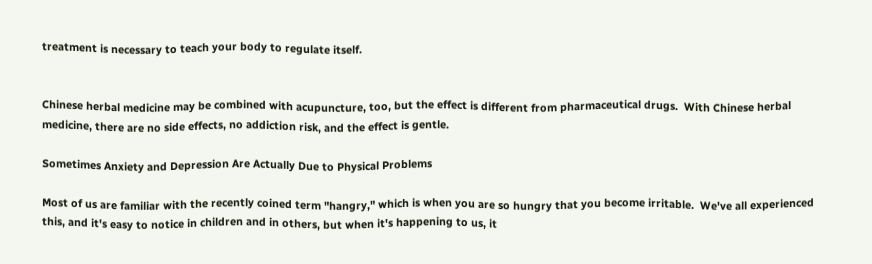treatment is necessary to teach your body to regulate itself.


Chinese herbal medicine may be combined with acupuncture, too, but the effect is different from pharmaceutical drugs.  With Chinese herbal medicine, there are no side effects, no addiction risk, and the effect is gentle.

Sometimes Anxiety and Depression Are Actually Due to Physical Problems

Most of us are familiar with the recently coined term "hangry," which is when you are so hungry that you become irritable.  We've all experienced this, and it's easy to notice in children and in others, but when it's happening to us, it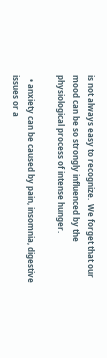is not always easy to recognize.  We forget that our mood can be so strongly influenced by the physiological process of intense hunger.

  • anxiety can be caused by pain, insomnia, digestive issues or a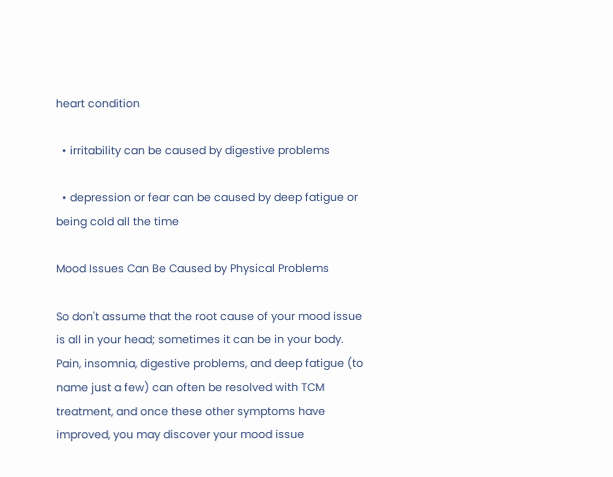heart condition

  • irritability can be caused by digestive problems

  • depression or fear can be caused by deep fatigue or being cold all the time

Mood Issues Can Be Caused by Physical Problems

So don't assume that the root cause of your mood issue is all in your head; sometimes it can be in your body.  Pain, insomnia, digestive problems, and deep fatigue (to name just a few) can often be resolved with TCM treatment, and once these other symptoms have improved, you may discover your mood issue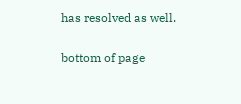has resolved as well.

bottom of page